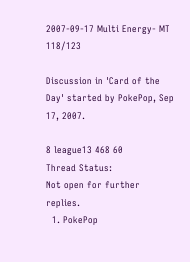2007-09-17 Multi Energy- MT 118/123

Discussion in 'Card of the Day' started by PokePop, Sep 17, 2007.

8 league13 468 60
Thread Status:
Not open for further replies.
  1. PokePop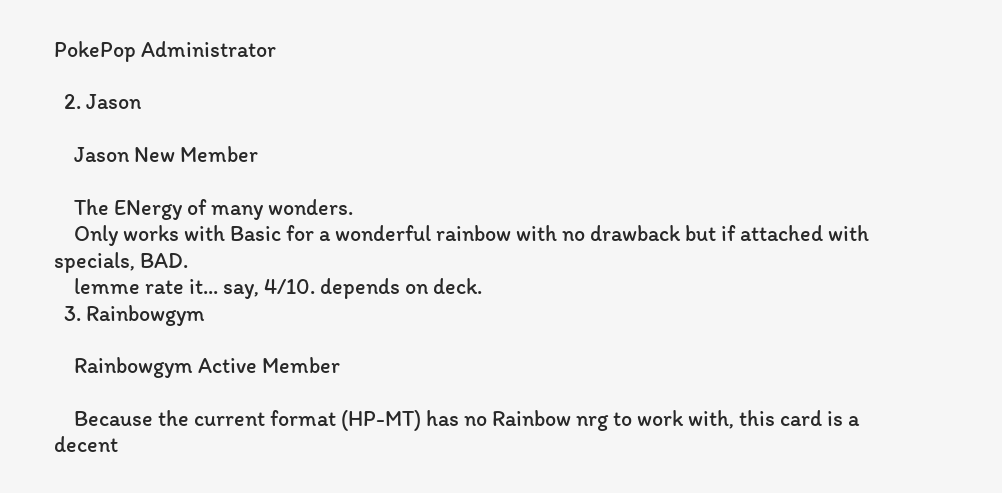PokePop Administrator

  2. Jason

    Jason New Member

    The ENergy of many wonders.
    Only works with Basic for a wonderful rainbow with no drawback but if attached with specials, BAD.
    lemme rate it... say, 4/10. depends on deck.
  3. Rainbowgym

    Rainbowgym Active Member

    Because the current format (HP-MT) has no Rainbow nrg to work with, this card is a decent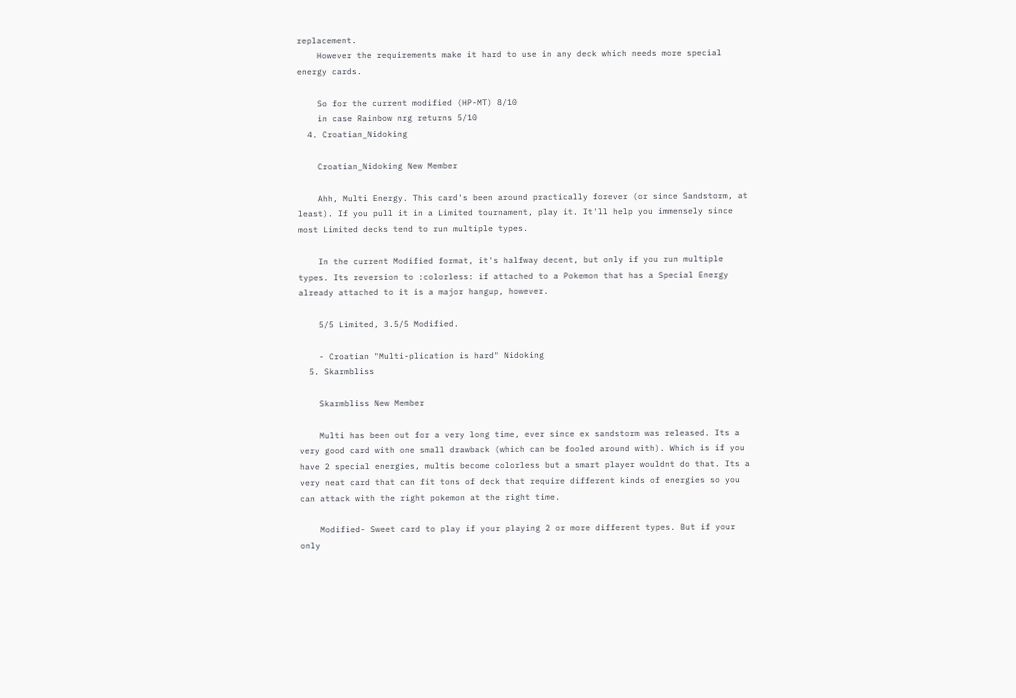replacement.
    However the requirements make it hard to use in any deck which needs more special energy cards.

    So for the current modified (HP-MT) 8/10
    in case Rainbow nrg returns 5/10
  4. Croatian_Nidoking

    Croatian_Nidoking New Member

    Ahh, Multi Energy. This card's been around practically forever (or since Sandstorm, at least). If you pull it in a Limited tournament, play it. It'll help you immensely since most Limited decks tend to run multiple types.

    In the current Modified format, it's halfway decent, but only if you run multiple types. Its reversion to :colorless: if attached to a Pokemon that has a Special Energy already attached to it is a major hangup, however.

    5/5 Limited, 3.5/5 Modified.

    - Croatian "Multi-plication is hard" Nidoking
  5. Skarmbliss

    Skarmbliss New Member

    Multi has been out for a very long time, ever since ex sandstorm was released. Its a very good card with one small drawback (which can be fooled around with). Which is if you have 2 special energies, multis become colorless but a smart player wouldnt do that. Its a very neat card that can fit tons of deck that require different kinds of energies so you can attack with the right pokemon at the right time.

    Modified- Sweet card to play if your playing 2 or more different types. But if your only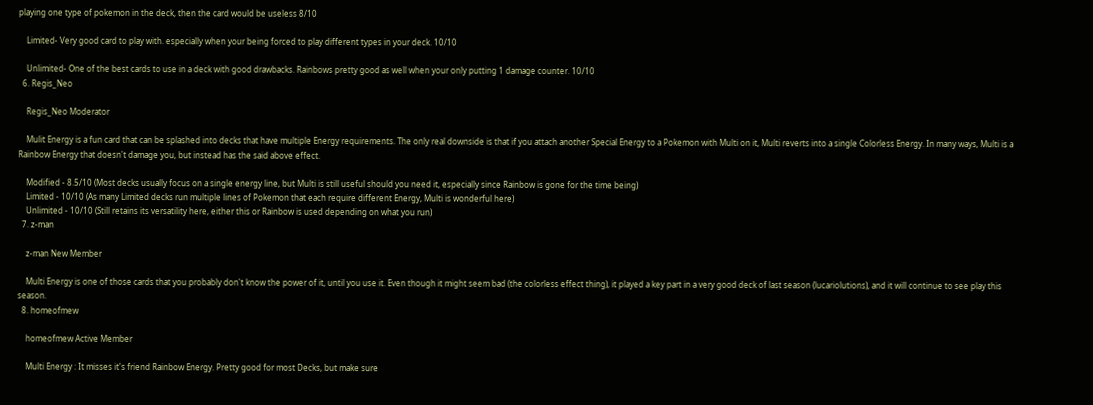playing one type of pokemon in the deck, then the card would be useless 8/10

    Limited- Very good card to play with. especially when your being forced to play different types in your deck. 10/10

    Unlimited- One of the best cards to use in a deck with good drawbacks. Rainbows pretty good as well when your only putting 1 damage counter. 10/10
  6. Regis_Neo

    Regis_Neo Moderator

    Mulit Energy is a fun card that can be splashed into decks that have multiple Energy requirements. The only real downside is that if you attach another Special Energy to a Pokemon with Multi on it, Multi reverts into a single Colorless Energy. In many ways, Multi is a Rainbow Energy that doesn't damage you, but instead has the said above effect.

    Modified - 8.5/10 (Most decks usually focus on a single energy line, but Multi is still useful should you need it, especially since Rainbow is gone for the time being)
    Limited - 10/10 (As many Limited decks run multiple lines of Pokemon that each require different Energy, Multi is wonderful here)
    Unlimited - 10/10 (Still retains its versatility here, either this or Rainbow is used depending on what you run)
  7. z-man

    z-man New Member

    Multi Energy is one of those cards that you probably don't know the power of it, until you use it. Even though it might seem bad (the colorless effect thing), it played a key part in a very good deck of last season (lucariolutions), and it will continue to see play this season.
  8. homeofmew

    homeofmew Active Member

    Multi Energy : It misses it's friend Rainbow Energy. Pretty good for most Decks, but make sure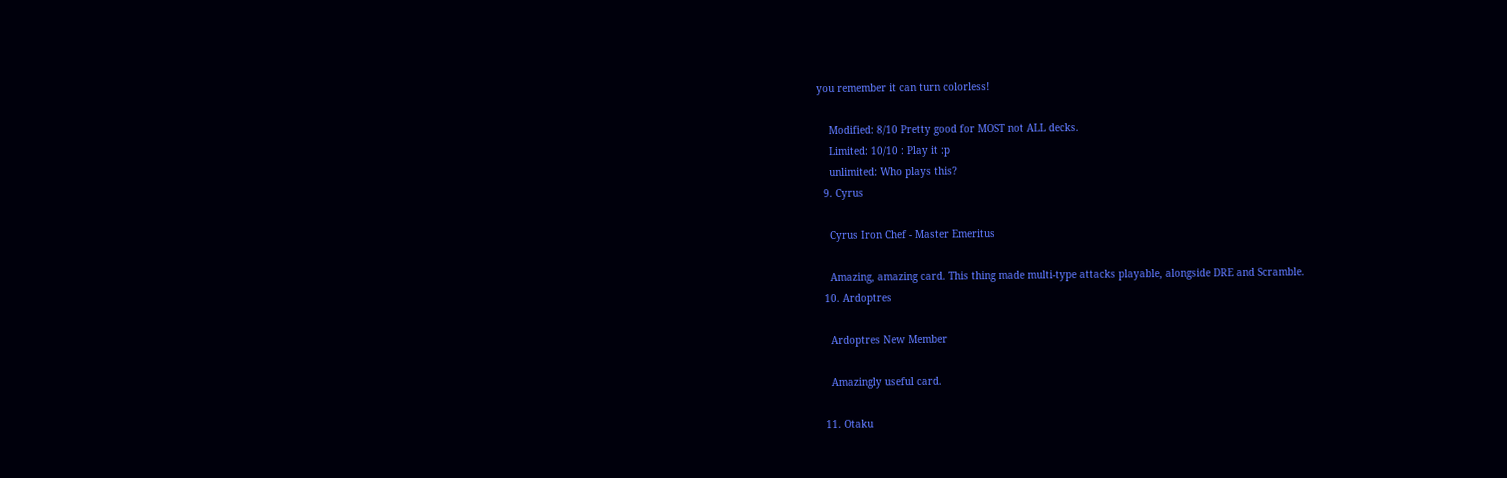you remember it can turn colorless!

    Modified: 8/10 Pretty good for MOST not ALL decks.
    Limited: 10/10 : Play it :p
    unlimited: Who plays this?
  9. Cyrus

    Cyrus Iron Chef - Master Emeritus

    Amazing, amazing card. This thing made multi-type attacks playable, alongside DRE and Scramble.
  10. Ardoptres

    Ardoptres New Member

    Amazingly useful card.

  11. Otaku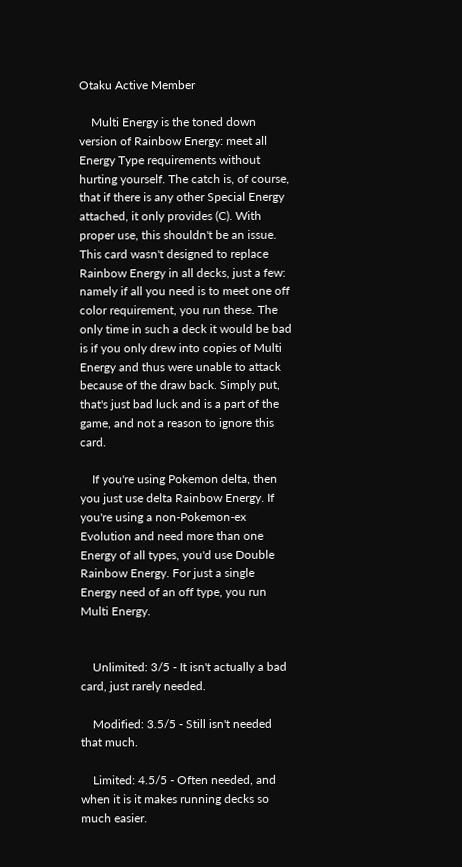Otaku Active Member

    Multi Energy is the toned down version of Rainbow Energy: meet all Energy Type requirements without hurting yourself. The catch is, of course, that if there is any other Special Energy attached, it only provides (C). With proper use, this shouldn't be an issue. This card wasn't designed to replace Rainbow Energy in all decks, just a few: namely if all you need is to meet one off color requirement, you run these. The only time in such a deck it would be bad is if you only drew into copies of Multi Energy and thus were unable to attack because of the draw back. Simply put, that's just bad luck and is a part of the game, and not a reason to ignore this card.

    If you're using Pokemon delta, then you just use delta Rainbow Energy. If you're using a non-Pokemon-ex Evolution and need more than one Energy of all types, you'd use Double Rainbow Energy. For just a single Energy need of an off type, you run Multi Energy.


    Unlimited: 3/5 - It isn't actually a bad card, just rarely needed.

    Modified: 3.5/5 - Still isn't needed that much.

    Limited: 4.5/5 - Often needed, and when it is it makes running decks so much easier.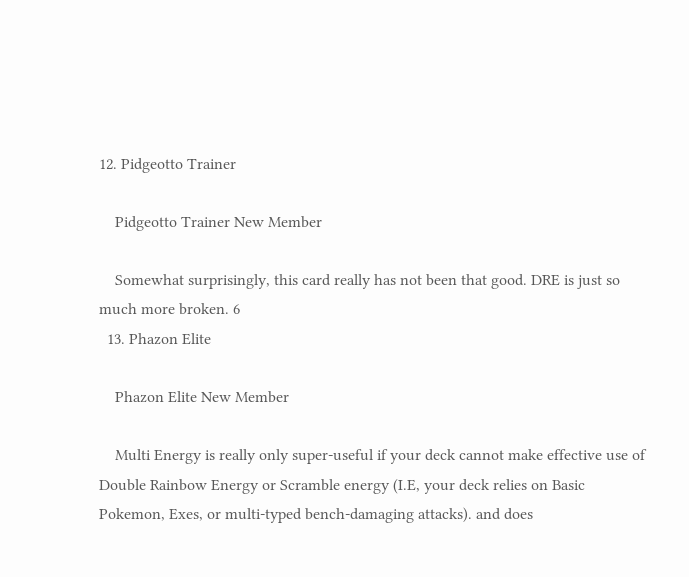12. Pidgeotto Trainer

    Pidgeotto Trainer New Member

    Somewhat surprisingly, this card really has not been that good. DRE is just so much more broken. 6
  13. Phazon Elite

    Phazon Elite New Member

    Multi Energy is really only super-useful if your deck cannot make effective use of Double Rainbow Energy or Scramble energy (I.E, your deck relies on Basic Pokemon, Exes, or multi-typed bench-damaging attacks). and does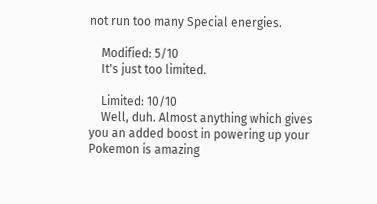not run too many Special energies.

    Modified: 5/10
    It's just too limited.

    Limited: 10/10
    Well, duh. Almost anything which gives you an added boost in powering up your Pokemon is amazing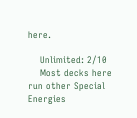here.

    Unlimited: 2/10
    Most decks here run other Special Energies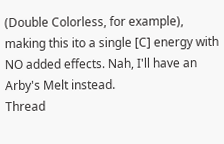(Double Colorless, for example), making this ito a single [C] energy with NO added effects. Nah, I'll have an Arby's Melt instead.
Thread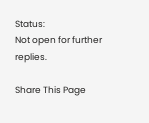Status:
Not open for further replies.

Share This Page